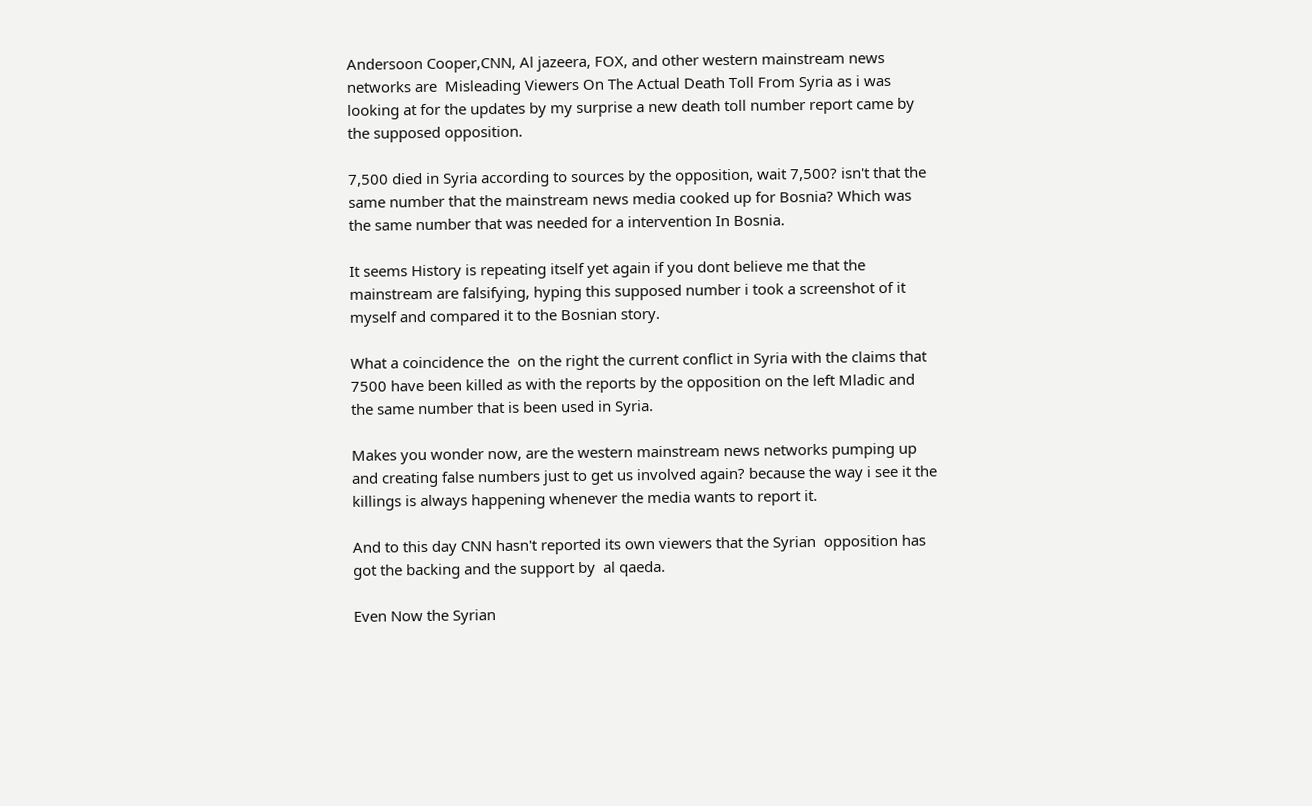Andersoon Cooper,CNN, Al jazeera, FOX, and other western mainstream news networks are  Misleading Viewers On The Actual Death Toll From Syria as i was looking at for the updates by my surprise a new death toll number report came by the supposed opposition.

7,500 died in Syria according to sources by the opposition, wait 7,500? isn't that the same number that the mainstream news media cooked up for Bosnia? Which was the same number that was needed for a intervention In Bosnia.

It seems History is repeating itself yet again if you dont believe me that the mainstream are falsifying, hyping this supposed number i took a screenshot of it myself and compared it to the Bosnian story.

What a coincidence the  on the right the current conflict in Syria with the claims that 7500 have been killed as with the reports by the opposition on the left Mladic and the same number that is been used in Syria.

Makes you wonder now, are the western mainstream news networks pumping up and creating false numbers just to get us involved again? because the way i see it the killings is always happening whenever the media wants to report it.

And to this day CNN hasn't reported its own viewers that the Syrian  opposition has got the backing and the support by  al qaeda.

Even Now the Syrian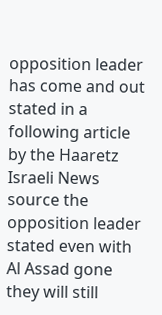opposition leader has come and out stated in a following article by the Haaretz Israeli News source the opposition leader stated even with Al Assad gone they will still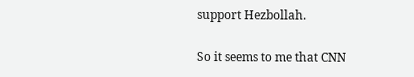support Hezbollah.

So it seems to me that CNN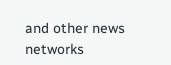and other news networks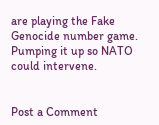are playing the Fake Genocide number game.
Pumping it up so NATO could intervene.


Post a Comment